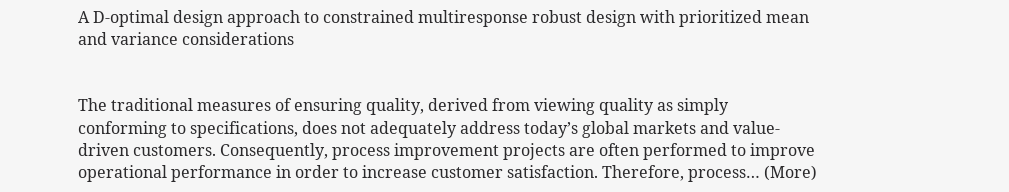A D-optimal design approach to constrained multiresponse robust design with prioritized mean and variance considerations


The traditional measures of ensuring quality, derived from viewing quality as simply conforming to specifications, does not adequately address today’s global markets and value-driven customers. Consequently, process improvement projects are often performed to improve operational performance in order to increase customer satisfaction. Therefore, process… (More)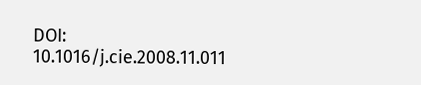DOI: 10.1016/j.cie.2008.11.011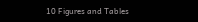10 Figures and Tables